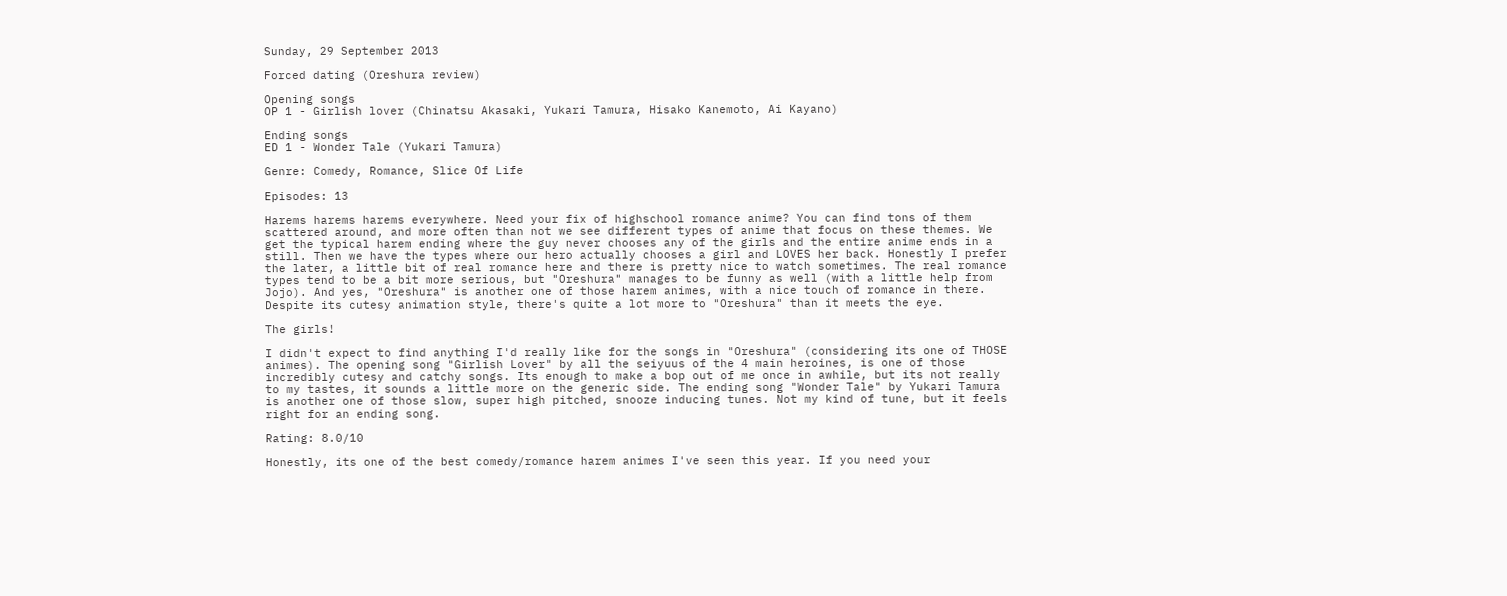Sunday, 29 September 2013

Forced dating (Oreshura review)

Opening songs
OP 1 - Girlish lover (Chinatsu Akasaki, Yukari Tamura, Hisako Kanemoto, Ai Kayano)

Ending songs
ED 1 - Wonder Tale (Yukari Tamura)

Genre: Comedy, Romance, Slice Of Life

Episodes: 13

Harems harems harems everywhere. Need your fix of highschool romance anime? You can find tons of them scattered around, and more often than not we see different types of anime that focus on these themes. We get the typical harem ending where the guy never chooses any of the girls and the entire anime ends in a still. Then we have the types where our hero actually chooses a girl and LOVES her back. Honestly I prefer the later, a little bit of real romance here and there is pretty nice to watch sometimes. The real romance types tend to be a bit more serious, but "Oreshura" manages to be funny as well (with a little help from Jojo). And yes, "Oreshura" is another one of those harem animes, with a nice touch of romance in there. Despite its cutesy animation style, there's quite a lot more to "Oreshura" than it meets the eye.

The girls!

I didn't expect to find anything I'd really like for the songs in "Oreshura" (considering its one of THOSE animes). The opening song "Girlish Lover" by all the seiyuus of the 4 main heroines, is one of those incredibly cutesy and catchy songs. Its enough to make a bop out of me once in awhile, but its not really to my tastes, it sounds a little more on the generic side. The ending song "Wonder Tale" by Yukari Tamura is another one of those slow, super high pitched, snooze inducing tunes. Not my kind of tune, but it feels right for an ending song.

Rating: 8.0/10

Honestly, its one of the best comedy/romance harem animes I've seen this year. If you need your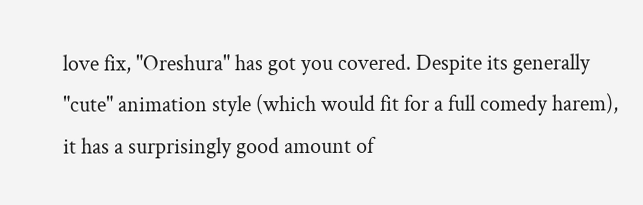love fix, "Oreshura" has got you covered. Despite its generally "cute" animation style (which would fit for a full comedy harem), it has a surprisingly good amount of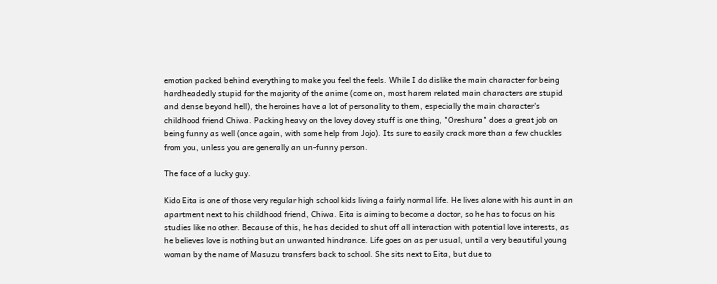emotion packed behind everything to make you feel the feels. While I do dislike the main character for being hardheadedly stupid for the majority of the anime (come on, most harem related main characters are stupid and dense beyond hell), the heroines have a lot of personality to them, especially the main character's childhood friend Chiwa. Packing heavy on the lovey dovey stuff is one thing, "Oreshura" does a great job on being funny as well (once again, with some help from Jojo). Its sure to easily crack more than a few chuckles from you, unless you are generally an un-funny person.

The face of a lucky guy.

Kido Eita is one of those very regular high school kids living a fairly normal life. He lives alone with his aunt in an apartment next to his childhood friend, Chiwa. Eita is aiming to become a doctor, so he has to focus on his studies like no other. Because of this, he has decided to shut off all interaction with potential love interests, as he believes love is nothing but an unwanted hindrance. Life goes on as per usual, until a very beautiful young woman by the name of Masuzu transfers back to school. She sits next to Eita, but due to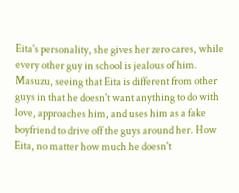Eita's personality, she gives her zero cares, while every other guy in school is jealous of him. Masuzu, seeing that Eita is different from other guys in that he doesn't want anything to do with love, approaches him, and uses him as a fake boyfriend to drive off the guys around her. How Eita, no matter how much he doesn't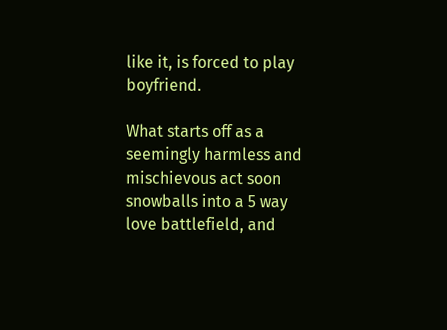like it, is forced to play boyfriend.

What starts off as a seemingly harmless and mischievous act soon snowballs into a 5 way love battlefield, and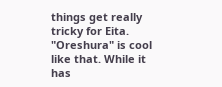things get really tricky for Eita. "Oreshura" is cool like that. While it has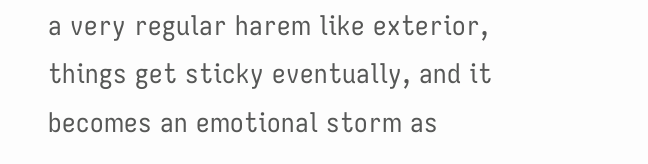a very regular harem like exterior, things get sticky eventually, and it becomes an emotional storm as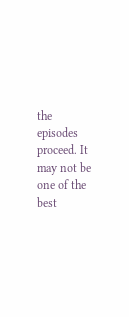the episodes proceed. It may not be one of the best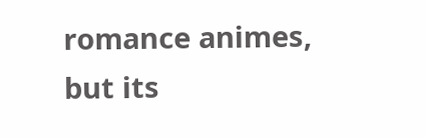romance animes, but its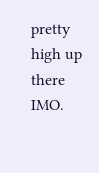pretty high up there IMO.